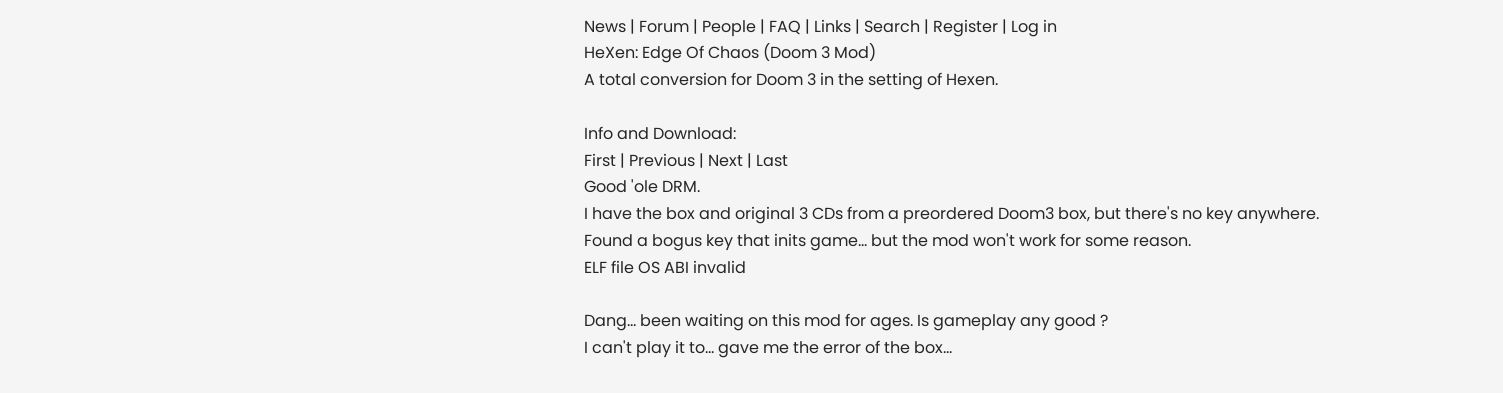News | Forum | People | FAQ | Links | Search | Register | Log in
HeXen: Edge Of Chaos (Doom 3 Mod)
A total conversion for Doom 3 in the setting of Hexen.

Info and Download:
First | Previous | Next | Last
Good 'ole DRM.
I have the box and original 3 CDs from a preordered Doom3 box, but there's no key anywhere. Found a bogus key that inits game... but the mod won't work for some reason.
ELF file OS ABI invalid

Dang... been waiting on this mod for ages. Is gameplay any good ?
I can't play it to... gave me the error of the box...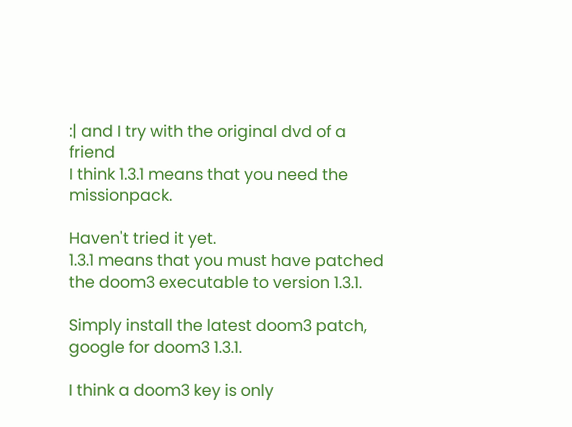:| and I try with the original dvd of a friend
I think 1.3.1 means that you need the missionpack.

Haven't tried it yet.
1.3.1 means that you must have patched the doom3 executable to version 1.3.1.

Simply install the latest doom3 patch, google for doom3 1.3.1.

I think a doom3 key is only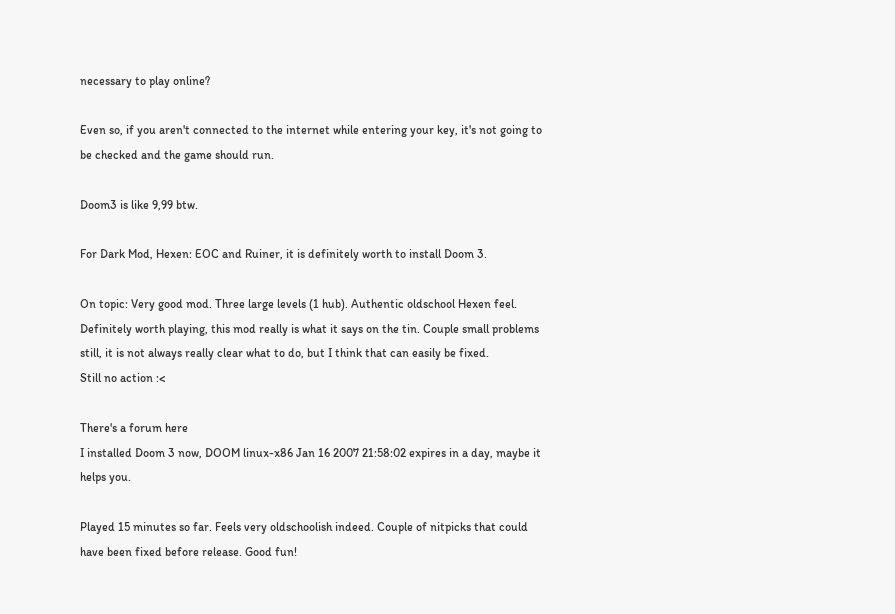necessary to play online?

Even so, if you aren't connected to the internet while entering your key, it's not going to be checked and the game should run.

Doom3 is like 9,99 btw.

For Dark Mod, Hexen: EOC and Ruiner, it is definitely worth to install Doom 3.

On topic: Very good mod. Three large levels (1 hub). Authentic oldschool Hexen feel. Definitely worth playing, this mod really is what it says on the tin. Couple small problems still, it is not always really clear what to do, but I think that can easily be fixed.
Still no action :<

There's a forum here
I installed Doom 3 now, DOOM linux-x86 Jan 16 2007 21:58:02 expires in a day, maybe it helps you.

Played 15 minutes so far. Feels very oldschoolish indeed. Couple of nitpicks that could have been fixed before release. Good fun!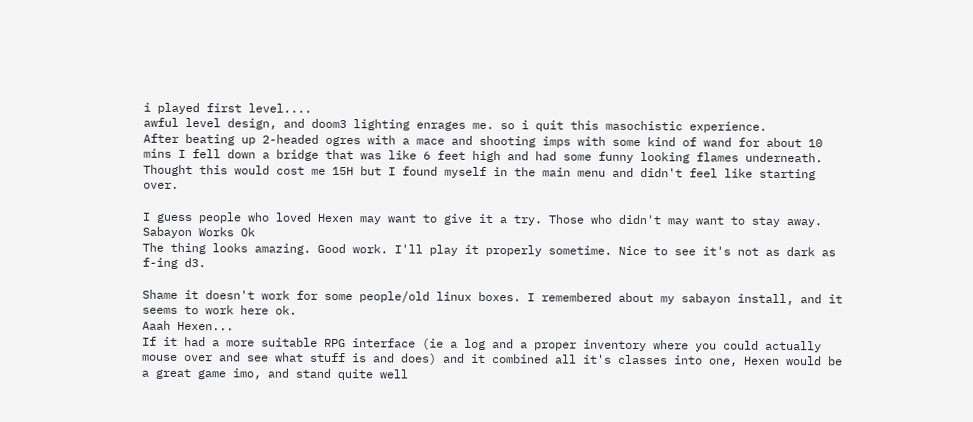i played first level....
awful level design, and doom3 lighting enrages me. so i quit this masochistic experience.
After beating up 2-headed ogres with a mace and shooting imps with some kind of wand for about 10 mins I fell down a bridge that was like 6 feet high and had some funny looking flames underneath. Thought this would cost me 15H but I found myself in the main menu and didn't feel like starting over.

I guess people who loved Hexen may want to give it a try. Those who didn't may want to stay away.
Sabayon Works Ok
The thing looks amazing. Good work. I'll play it properly sometime. Nice to see it's not as dark as f-ing d3.

Shame it doesn't work for some people/old linux boxes. I remembered about my sabayon install, and it seems to work here ok.
Aaah Hexen...
If it had a more suitable RPG interface (ie a log and a proper inventory where you could actually mouse over and see what stuff is and does) and it combined all it's classes into one, Hexen would be a great game imo, and stand quite well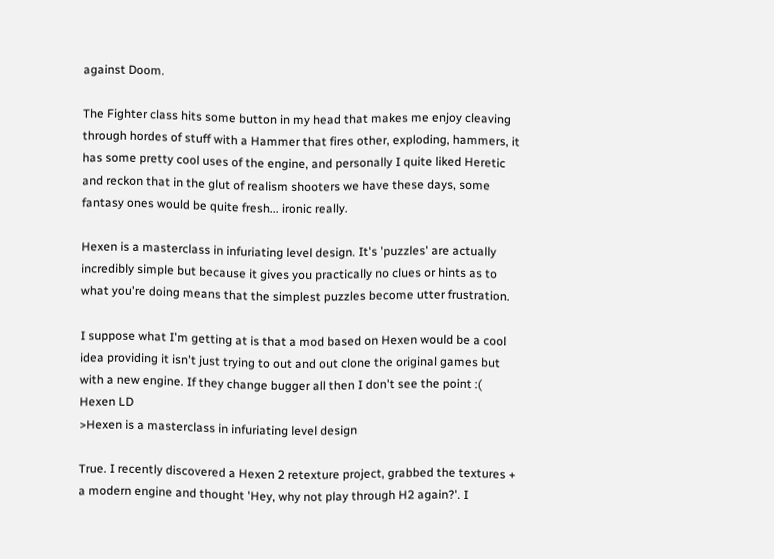against Doom.

The Fighter class hits some button in my head that makes me enjoy cleaving through hordes of stuff with a Hammer that fires other, exploding, hammers, it has some pretty cool uses of the engine, and personally I quite liked Heretic and reckon that in the glut of realism shooters we have these days, some fantasy ones would be quite fresh... ironic really.

Hexen is a masterclass in infuriating level design. It's 'puzzles' are actually incredibly simple but because it gives you practically no clues or hints as to what you're doing means that the simplest puzzles become utter frustration.

I suppose what I'm getting at is that a mod based on Hexen would be a cool idea providing it isn't just trying to out and out clone the original games but with a new engine. If they change bugger all then I don't see the point :(
Hexen LD
>Hexen is a masterclass in infuriating level design

True. I recently discovered a Hexen 2 retexture project, grabbed the textures + a modern engine and thought 'Hey, why not play through H2 again?'. I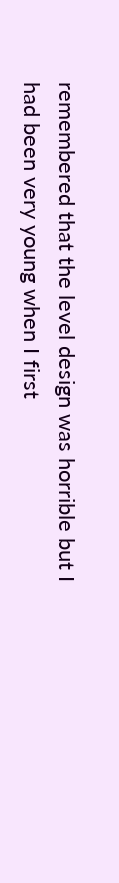remembered that the level design was horrible but I had been very young when I first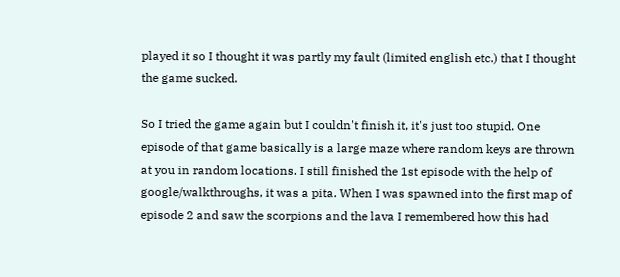played it so I thought it was partly my fault (limited english etc.) that I thought the game sucked.

So I tried the game again but I couldn't finish it, it's just too stupid. One episode of that game basically is a large maze where random keys are thrown at you in random locations. I still finished the 1st episode with the help of google/walkthroughs, it was a pita. When I was spawned into the first map of episode 2 and saw the scorpions and the lava I remembered how this had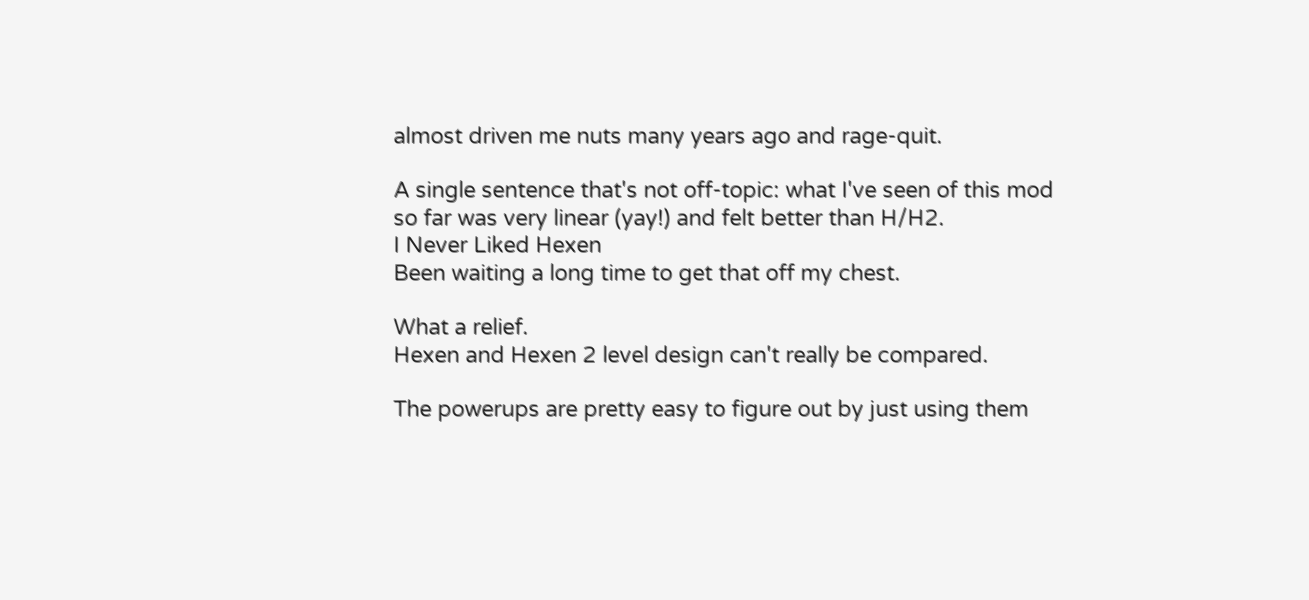almost driven me nuts many years ago and rage-quit.

A single sentence that's not off-topic: what I've seen of this mod so far was very linear (yay!) and felt better than H/H2.
I Never Liked Hexen
Been waiting a long time to get that off my chest.

What a relief.
Hexen and Hexen 2 level design can't really be compared.

The powerups are pretty easy to figure out by just using them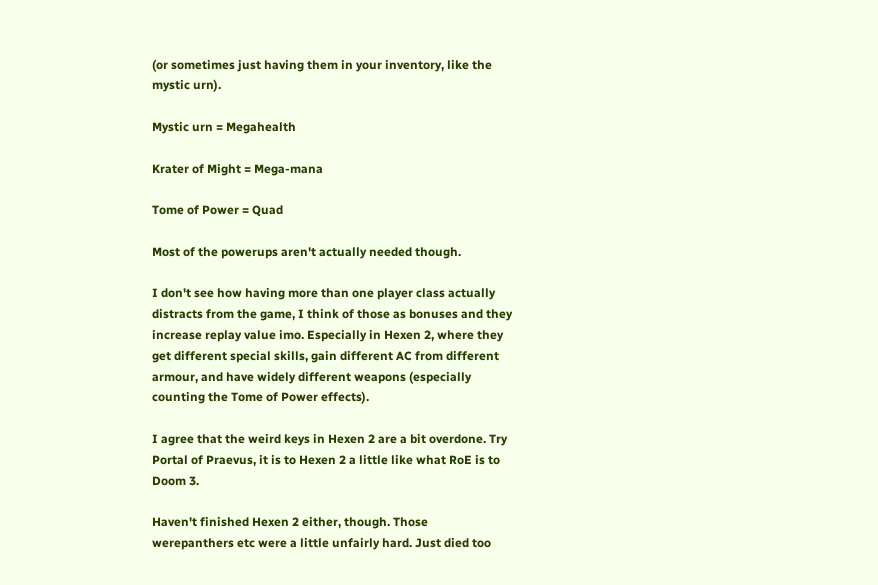(or sometimes just having them in your inventory, like the mystic urn).

Mystic urn = Megahealth

Krater of Might = Mega-mana

Tome of Power = Quad

Most of the powerups aren't actually needed though.

I don't see how having more than one player class actually distracts from the game, I think of those as bonuses and they increase replay value imo. Especially in Hexen 2, where they get different special skills, gain different AC from different armour, and have widely different weapons (especially counting the Tome of Power effects).

I agree that the weird keys in Hexen 2 are a bit overdone. Try Portal of Praevus, it is to Hexen 2 a little like what RoE is to Doom 3.

Haven't finished Hexen 2 either, though. Those werepanthers etc were a little unfairly hard. Just died too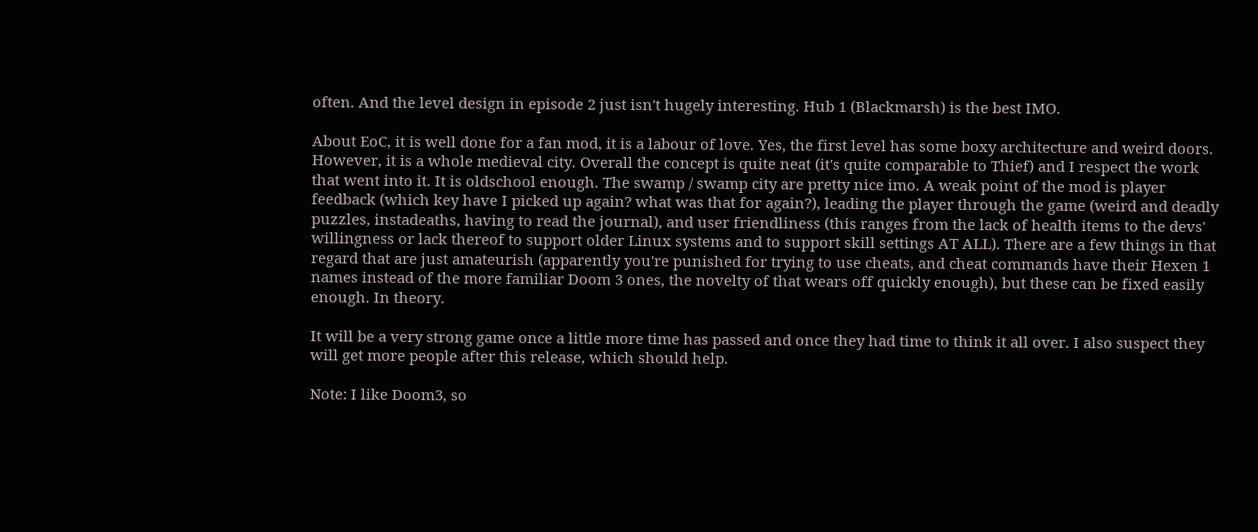often. And the level design in episode 2 just isn't hugely interesting. Hub 1 (Blackmarsh) is the best IMO.

About EoC, it is well done for a fan mod, it is a labour of love. Yes, the first level has some boxy architecture and weird doors. However, it is a whole medieval city. Overall the concept is quite neat (it's quite comparable to Thief) and I respect the work that went into it. It is oldschool enough. The swamp / swamp city are pretty nice imo. A weak point of the mod is player feedback (which key have I picked up again? what was that for again?), leading the player through the game (weird and deadly puzzles, instadeaths, having to read the journal), and user friendliness (this ranges from the lack of health items to the devs' willingness or lack thereof to support older Linux systems and to support skill settings AT ALL). There are a few things in that regard that are just amateurish (apparently you're punished for trying to use cheats, and cheat commands have their Hexen 1 names instead of the more familiar Doom 3 ones, the novelty of that wears off quickly enough), but these can be fixed easily enough. In theory.

It will be a very strong game once a little more time has passed and once they had time to think it all over. I also suspect they will get more people after this release, which should help.

Note: I like Doom3, so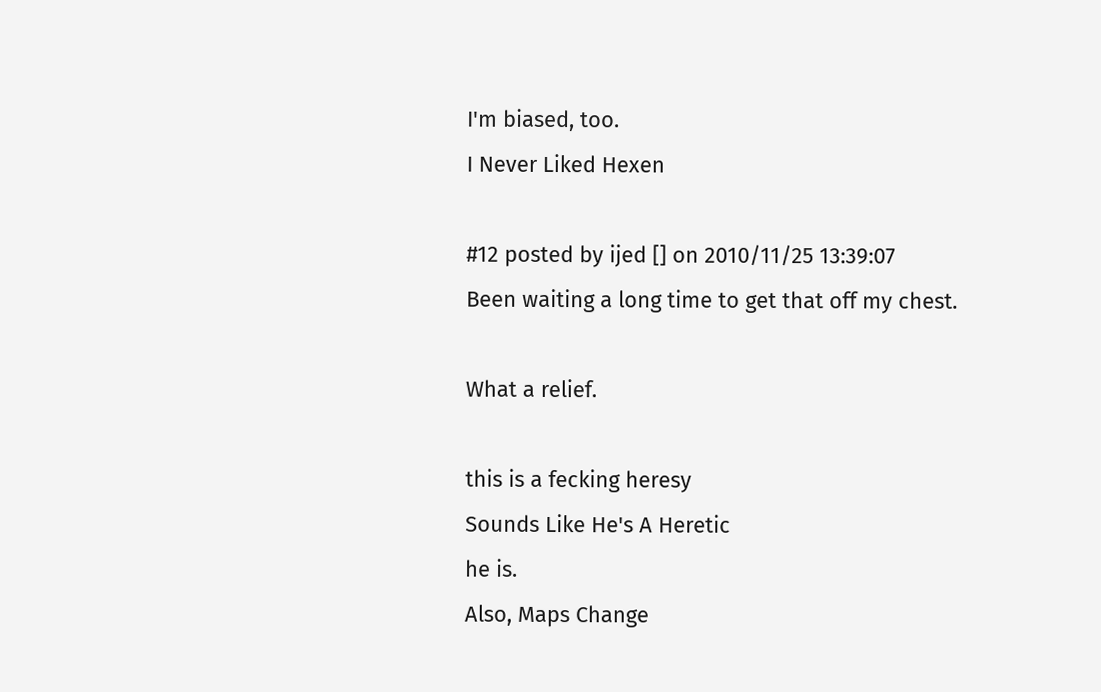I'm biased, too.
I Never Liked Hexen

#12 posted by ijed [] on 2010/11/25 13:39:07
Been waiting a long time to get that off my chest.

What a relief.

this is a fecking heresy
Sounds Like He's A Heretic
he is.
Also, Maps Change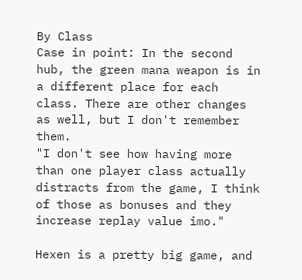By Class
Case in point: In the second hub, the green mana weapon is in a different place for each class. There are other changes as well, but I don't remember them.
"I don't see how having more than one player class actually distracts from the game, I think of those as bonuses and they increase replay value imo."

Hexen is a pretty big game, and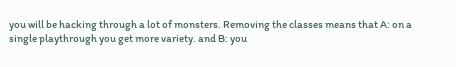you will be hacking through a lot of monsters. Removing the classes means that A: on a single playthrough you get more variety. and B: you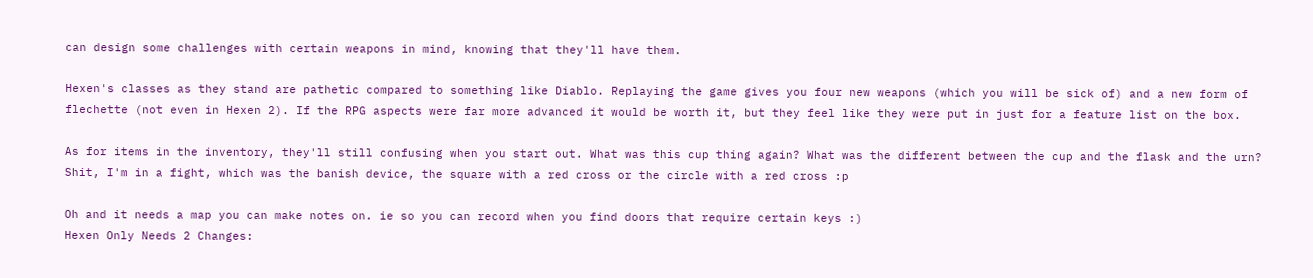can design some challenges with certain weapons in mind, knowing that they'll have them.

Hexen's classes as they stand are pathetic compared to something like Diablo. Replaying the game gives you four new weapons (which you will be sick of) and a new form of flechette (not even in Hexen 2). If the RPG aspects were far more advanced it would be worth it, but they feel like they were put in just for a feature list on the box.

As for items in the inventory, they'll still confusing when you start out. What was this cup thing again? What was the different between the cup and the flask and the urn? Shit, I'm in a fight, which was the banish device, the square with a red cross or the circle with a red cross :p

Oh and it needs a map you can make notes on. ie so you can record when you find doors that require certain keys :)
Hexen Only Needs 2 Changes: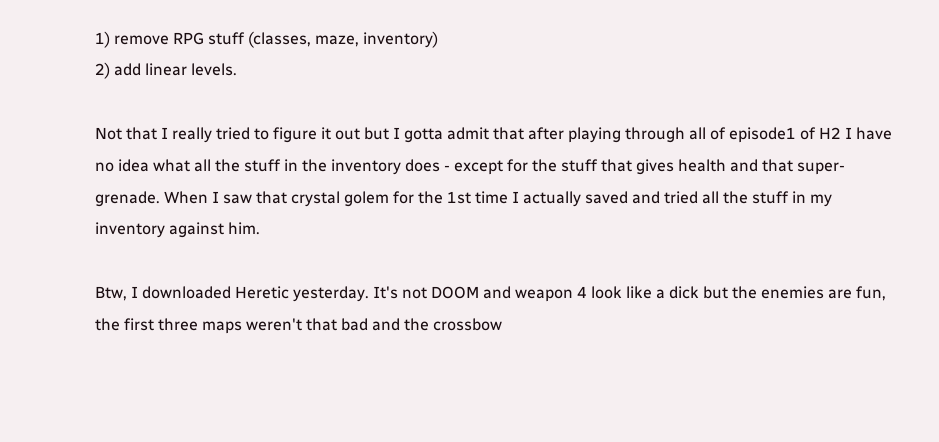1) remove RPG stuff (classes, maze, inventory)
2) add linear levels.

Not that I really tried to figure it out but I gotta admit that after playing through all of episode1 of H2 I have no idea what all the stuff in the inventory does - except for the stuff that gives health and that super-grenade. When I saw that crystal golem for the 1st time I actually saved and tried all the stuff in my inventory against him.

Btw, I downloaded Heretic yesterday. It's not DOOM and weapon 4 look like a dick but the enemies are fun, the first three maps weren't that bad and the crossbow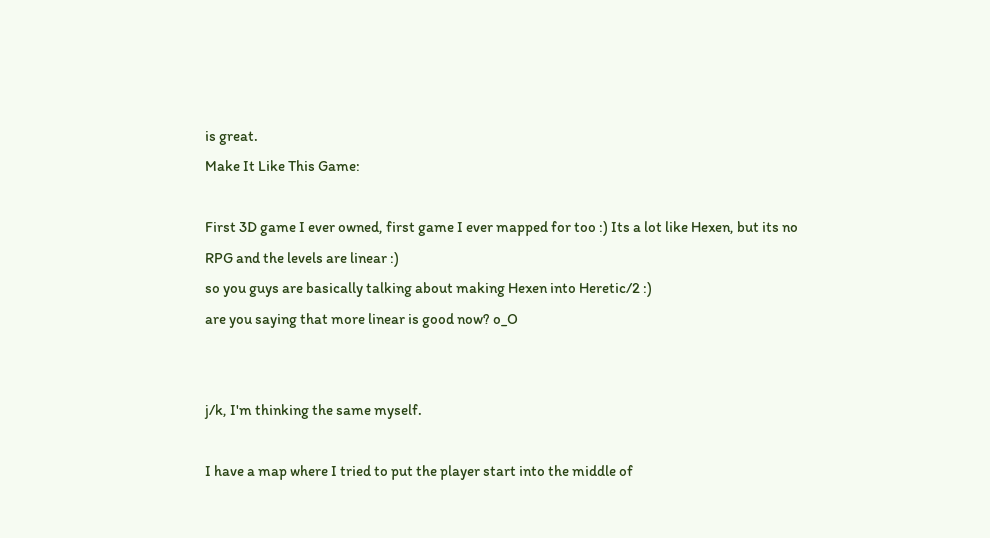is great.
Make It Like This Game:

First 3D game I ever owned, first game I ever mapped for too :) Its a lot like Hexen, but its no RPG and the levels are linear :)
so you guys are basically talking about making Hexen into Heretic/2 :)
are you saying that more linear is good now? o_O


j/k, I'm thinking the same myself.

I have a map where I tried to put the player start into the middle of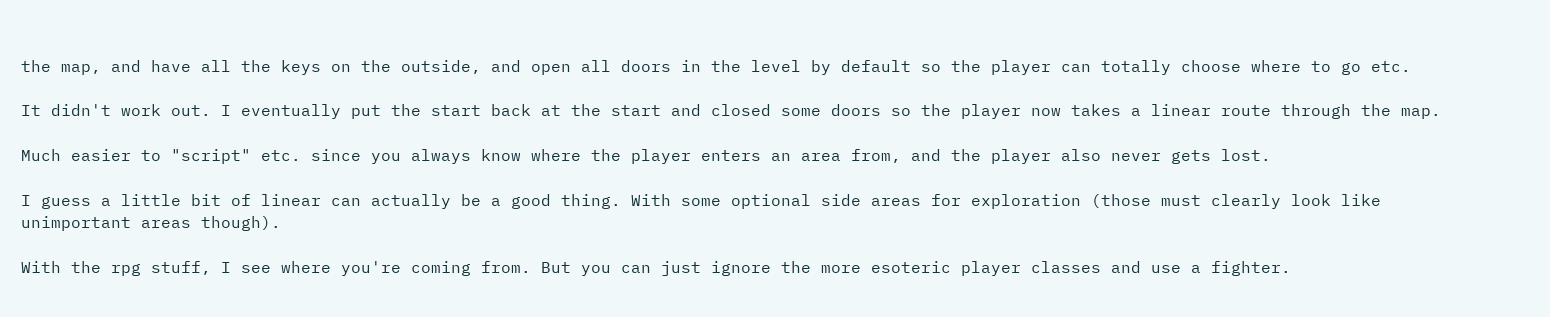the map, and have all the keys on the outside, and open all doors in the level by default so the player can totally choose where to go etc.

It didn't work out. I eventually put the start back at the start and closed some doors so the player now takes a linear route through the map.

Much easier to "script" etc. since you always know where the player enters an area from, and the player also never gets lost.

I guess a little bit of linear can actually be a good thing. With some optional side areas for exploration (those must clearly look like unimportant areas though).

With the rpg stuff, I see where you're coming from. But you can just ignore the more esoteric player classes and use a fighter.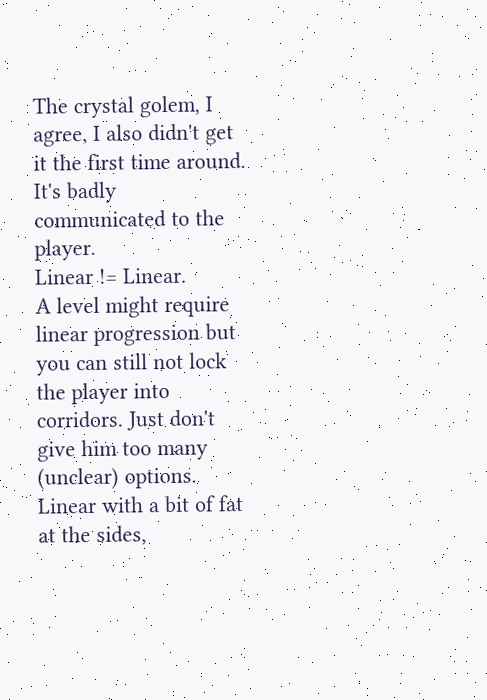The crystal golem, I agree, I also didn't get it the first time around. It's badly communicated to the player.
Linear != Linear.
A level might require linear progression but you can still not lock the player into corridors. Just don't give him too many (unclear) options.
Linear with a bit of fat at the sides,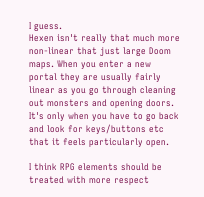I guess.
Hexen isn't really that much more non-linear that just large Doom maps. When you enter a new portal they are usually fairly linear as you go through cleaning out monsters and opening doors. It's only when you have to go back and look for keys/buttons etc that it feels particularly open.

I think RPG elements should be treated with more respect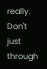really. Don't just through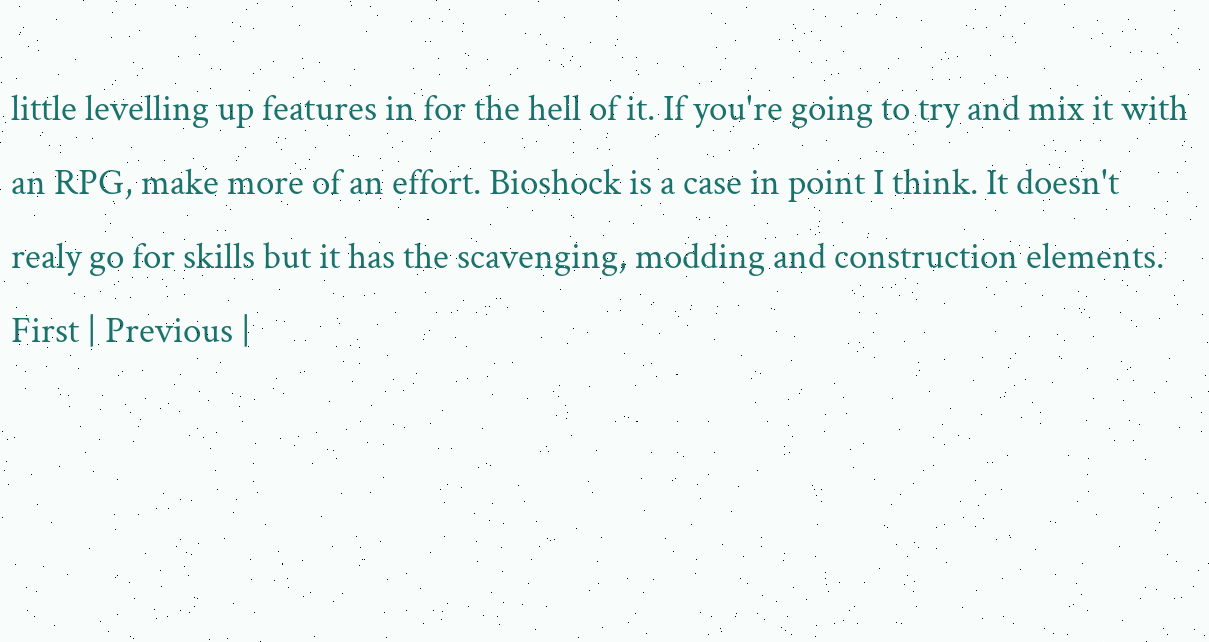little levelling up features in for the hell of it. If you're going to try and mix it with an RPG, make more of an effort. Bioshock is a case in point I think. It doesn't realy go for skills but it has the scavenging, modding and construction elements.
First | Previous |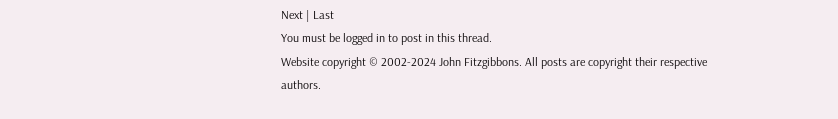Next | Last
You must be logged in to post in this thread.
Website copyright © 2002-2024 John Fitzgibbons. All posts are copyright their respective authors.